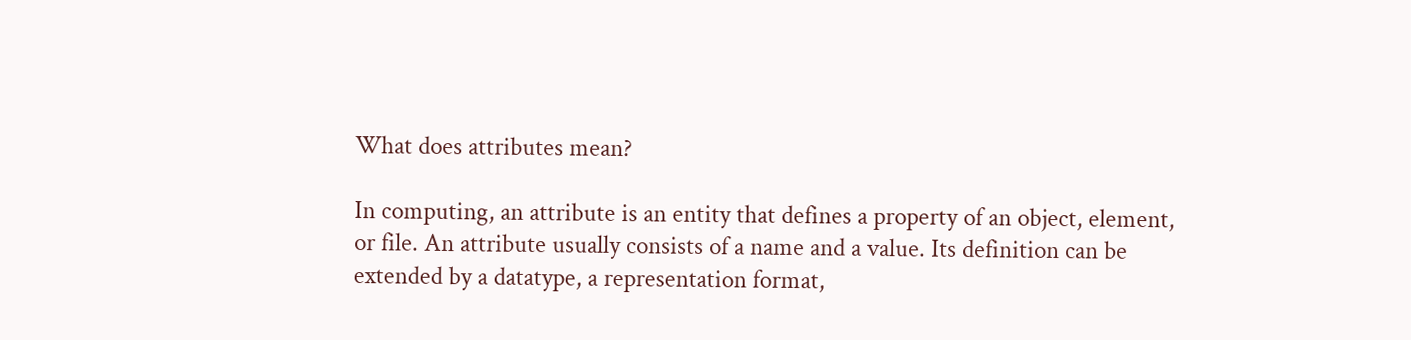What does attributes mean?

In computing, an attribute is an entity that defines a property of an object, element, or file. An attribute usually consists of a name and a value. Its definition can be extended by a datatype, a representation format,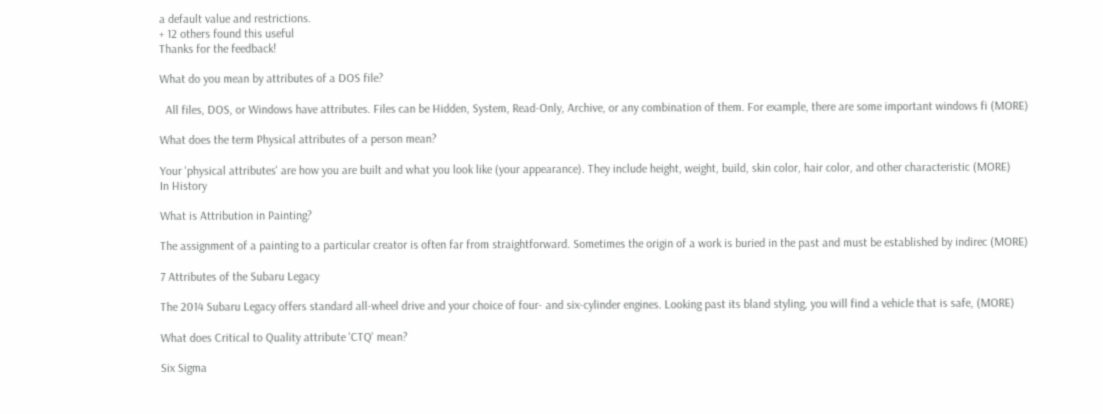a default value and restrictions.
+ 12 others found this useful
Thanks for the feedback!

What do you mean by attributes of a DOS file?

  All files, DOS, or Windows have attributes. Files can be Hidden, System, Read-Only, Archive, or any combination of them. For example, there are some important windows fi (MORE)

What does the term Physical attributes of a person mean?

Your 'physical attributes' are how you are built and what you look like (your appearance). They include height, weight, build, skin color, hair color, and other characteristic (MORE)
In History

What is Attribution in Painting?

The assignment of a painting to a particular creator is often far from straightforward. Sometimes the origin of a work is buried in the past and must be established by indirec (MORE)

7 Attributes of the Subaru Legacy

The 2014 Subaru Legacy offers standard all-wheel drive and your choice of four- and six-cylinder engines. Looking past its bland styling, you will find a vehicle that is safe, (MORE)

What does Critical to Quality attribute 'CTQ' mean?

Six Sigma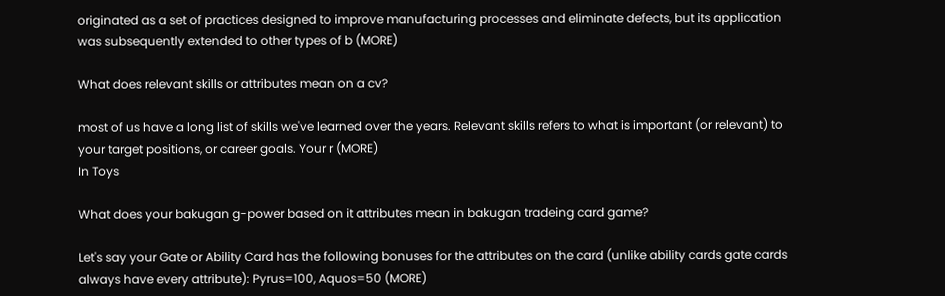originated as a set of practices designed to improve manufacturing processes and eliminate defects, but its application was subsequently extended to other types of b (MORE)

What does relevant skills or attributes mean on a cv?

most of us have a long list of skills we've learned over the years. Relevant skills refers to what is important (or relevant) to your target positions, or career goals. Your r (MORE)
In Toys

What does your bakugan g-power based on it attributes mean in bakugan tradeing card game?

Let's say your Gate or Ability Card has the following bonuses for the attributes on the card (unlike ability cards gate cards always have every attribute): Pyrus=100, Aquos=50 (MORE)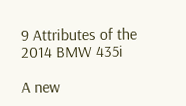9 Attributes of the 2014 BMW 435i

A new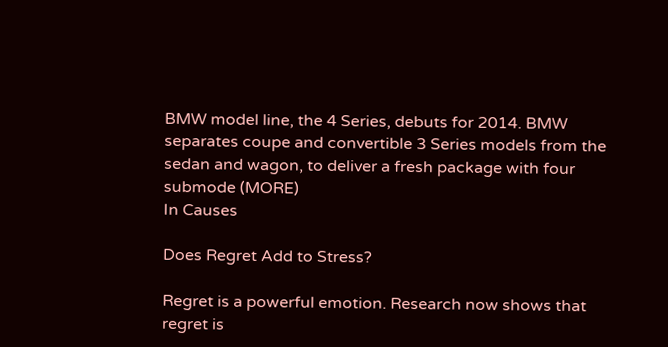BMW model line, the 4 Series, debuts for 2014. BMW separates coupe and convertible 3 Series models from the sedan and wagon, to deliver a fresh package with four submode (MORE)
In Causes

Does Regret Add to Stress?

Regret is a powerful emotion. Research now shows that regret is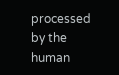processed by the human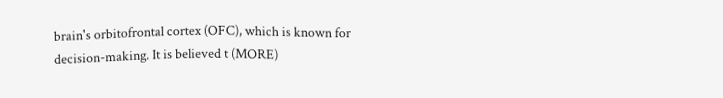brain's orbitofrontal cortex (OFC), which is known for decision-making. It is believed t (MORE)